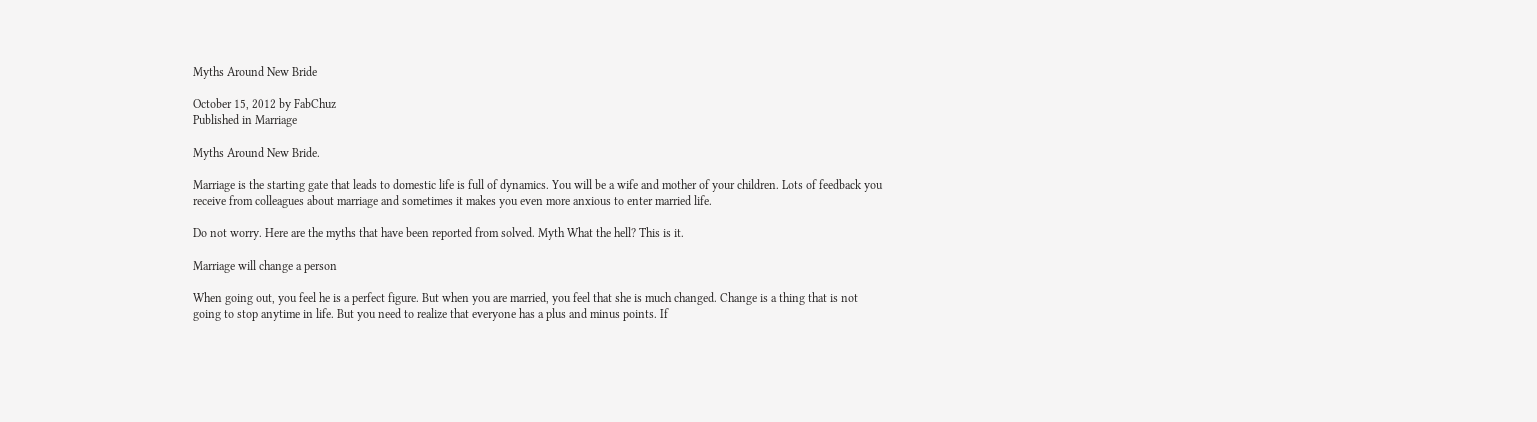Myths Around New Bride

October 15, 2012 by FabChuz
Published in Marriage

Myths Around New Bride.

Marriage is the starting gate that leads to domestic life is full of dynamics. You will be a wife and mother of your children. Lots of feedback you receive from colleagues about marriage and sometimes it makes you even more anxious to enter married life.

Do not worry. Here are the myths that have been reported from solved. Myth What the hell? This is it.

Marriage will change a person

When going out, you feel he is a perfect figure. But when you are married, you feel that she is much changed. Change is a thing that is not going to stop anytime in life. But you need to realize that everyone has a plus and minus points. If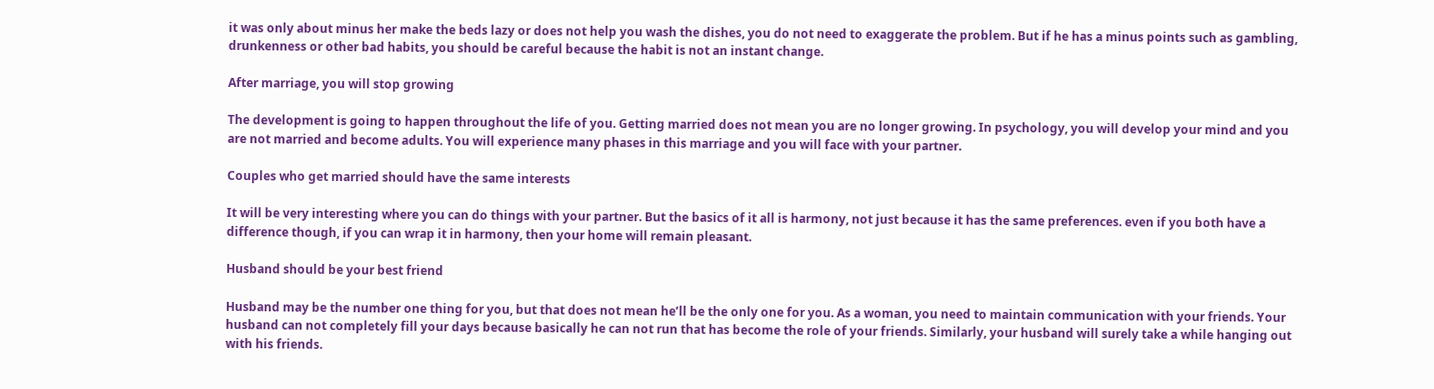it was only about minus her make the beds lazy or does not help you wash the dishes, you do not need to exaggerate the problem. But if he has a minus points such as gambling, drunkenness or other bad habits, you should be careful because the habit is not an instant change.

After marriage, you will stop growing

The development is going to happen throughout the life of you. Getting married does not mean you are no longer growing. In psychology, you will develop your mind and you are not married and become adults. You will experience many phases in this marriage and you will face with your partner.

Couples who get married should have the same interests

It will be very interesting where you can do things with your partner. But the basics of it all is harmony, not just because it has the same preferences. even if you both have a difference though, if you can wrap it in harmony, then your home will remain pleasant.

Husband should be your best friend

Husband may be the number one thing for you, but that does not mean he’ll be the only one for you. As a woman, you need to maintain communication with your friends. Your husband can not completely fill your days because basically he can not run that has become the role of your friends. Similarly, your husband will surely take a while hanging out with his friends.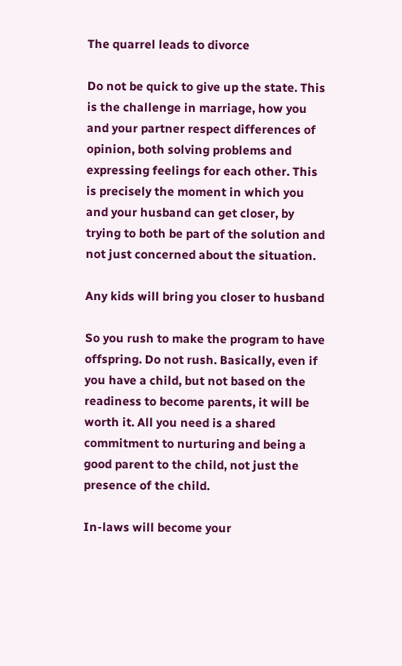The quarrel leads to divorce

Do not be quick to give up the state. This is the challenge in marriage, how you and your partner respect differences of opinion, both solving problems and expressing feelings for each other. This is precisely the moment in which you and your husband can get closer, by trying to both be part of the solution and not just concerned about the situation.

Any kids will bring you closer to husband

So you rush to make the program to have offspring. Do not rush. Basically, even if you have a child, but not based on the readiness to become parents, it will be worth it. All you need is a shared commitment to nurturing and being a good parent to the child, not just the presence of the child.

In-laws will become your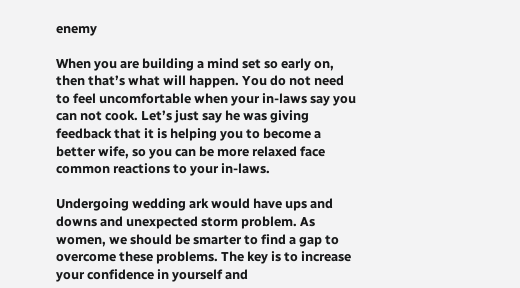enemy

When you are building a mind set so early on, then that’s what will happen. You do not need to feel uncomfortable when your in-laws say you can not cook. Let’s just say he was giving feedback that it is helping you to become a better wife, so you can be more relaxed face common reactions to your in-laws.

Undergoing wedding ark would have ups and downs and unexpected storm problem. As women, we should be smarter to find a gap to overcome these problems. The key is to increase your confidence in yourself and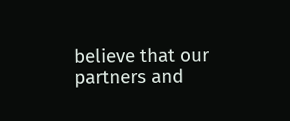believe that our partners and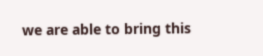we are able to bring this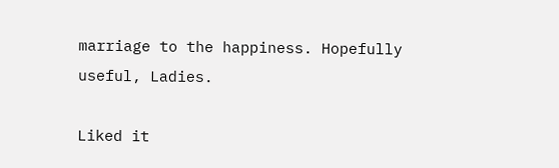marriage to the happiness. Hopefully useful, Ladies.

Liked it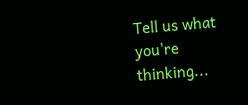Tell us what you're thinking...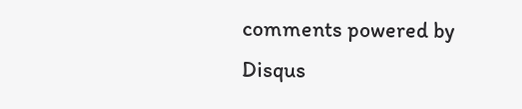comments powered by Disqus